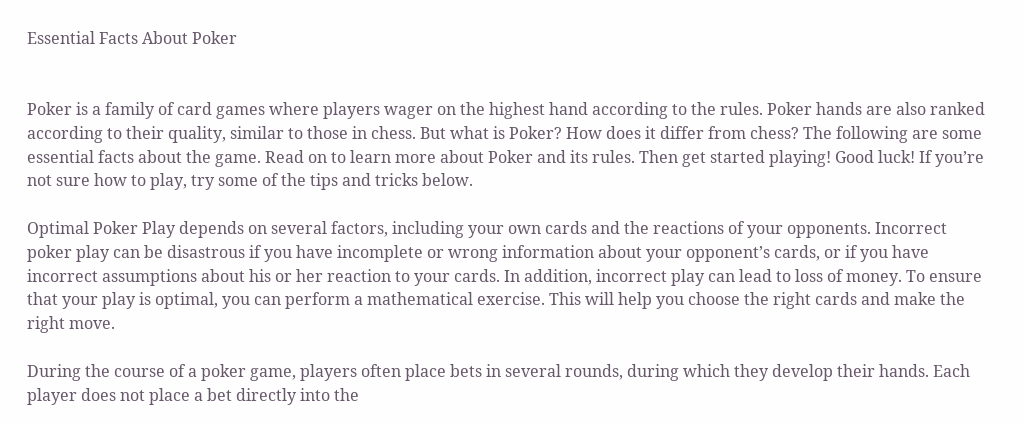Essential Facts About Poker


Poker is a family of card games where players wager on the highest hand according to the rules. Poker hands are also ranked according to their quality, similar to those in chess. But what is Poker? How does it differ from chess? The following are some essential facts about the game. Read on to learn more about Poker and its rules. Then get started playing! Good luck! If you’re not sure how to play, try some of the tips and tricks below.

Optimal Poker Play depends on several factors, including your own cards and the reactions of your opponents. Incorrect poker play can be disastrous if you have incomplete or wrong information about your opponent’s cards, or if you have incorrect assumptions about his or her reaction to your cards. In addition, incorrect play can lead to loss of money. To ensure that your play is optimal, you can perform a mathematical exercise. This will help you choose the right cards and make the right move.

During the course of a poker game, players often place bets in several rounds, during which they develop their hands. Each player does not place a bet directly into the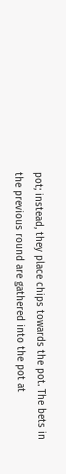pot; instead, they place chips towards the pot. The bets in the previous round are gathered into the pot at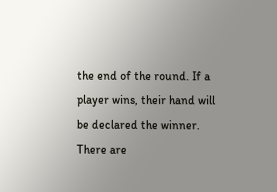the end of the round. If a player wins, their hand will be declared the winner. There are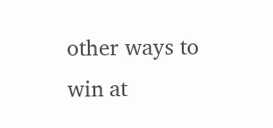other ways to win at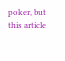poker, but this article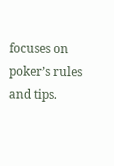focuses on poker’s rules and tips.